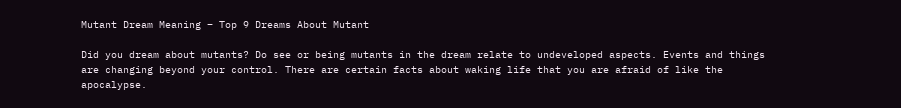Mutant Dream Meaning – Top 9 Dreams About Mutant

Did you dream about mutants? Do see or being mutants in the dream relate to undeveloped aspects. Events and things are changing beyond your control. There are certain facts about waking life that you are afraid of like the apocalypse.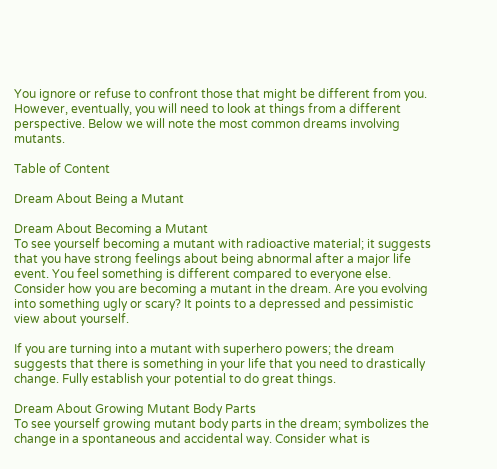You ignore or refuse to confront those that might be different from you. However, eventually, you will need to look at things from a different perspective. Below we will note the most common dreams involving mutants.

Table of Content

Dream About Being a Mutant

Dream About Becoming a Mutant
To see yourself becoming a mutant with radioactive material; it suggests that you have strong feelings about being abnormal after a major life event. You feel something is different compared to everyone else. Consider how you are becoming a mutant in the dream. Are you evolving into something ugly or scary? It points to a depressed and pessimistic view about yourself.

If you are turning into a mutant with superhero powers; the dream suggests that there is something in your life that you need to drastically change. Fully establish your potential to do great things.

Dream About Growing Mutant Body Parts
To see yourself growing mutant body parts in the dream; symbolizes the change in a spontaneous and accidental way. Consider what is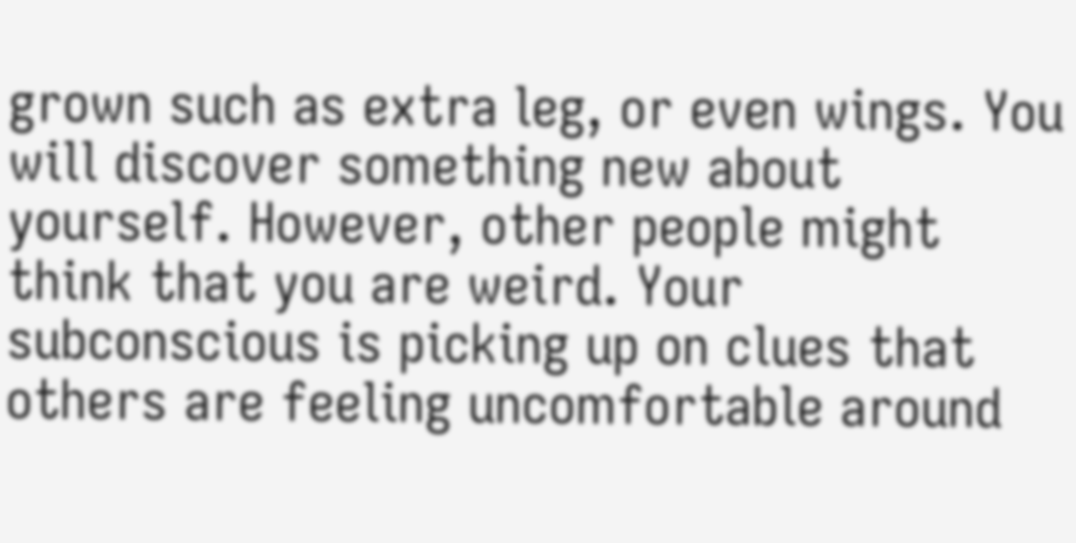grown such as extra leg, or even wings. You will discover something new about yourself. However, other people might think that you are weird. Your subconscious is picking up on clues that others are feeling uncomfortable around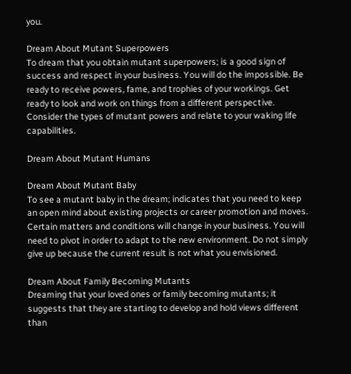you.

Dream About Mutant Superpowers
To dream that you obtain mutant superpowers; is a good sign of success and respect in your business. You will do the impossible. Be ready to receive powers, fame, and trophies of your workings. Get ready to look and work on things from a different perspective. Consider the types of mutant powers and relate to your waking life capabilities.

Dream About Mutant Humans

Dream About Mutant Baby
To see a mutant baby in the dream; indicates that you need to keep an open mind about existing projects or career promotion and moves. Certain matters and conditions will change in your business. You will need to pivot in order to adapt to the new environment. Do not simply give up because the current result is not what you envisioned.

Dream About Family Becoming Mutants
Dreaming that your loved ones or family becoming mutants; it suggests that they are starting to develop and hold views different than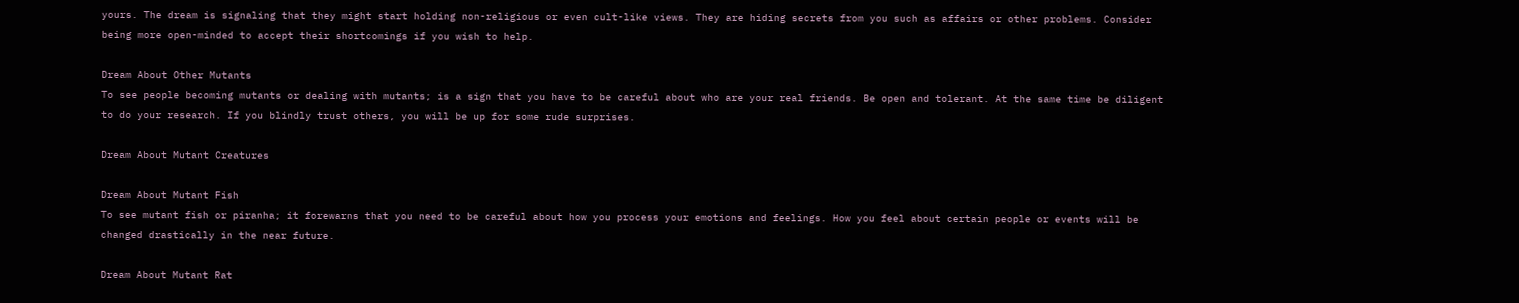yours. The dream is signaling that they might start holding non-religious or even cult-like views. They are hiding secrets from you such as affairs or other problems. Consider being more open-minded to accept their shortcomings if you wish to help.

Dream About Other Mutants
To see people becoming mutants or dealing with mutants; is a sign that you have to be careful about who are your real friends. Be open and tolerant. At the same time be diligent to do your research. If you blindly trust others, you will be up for some rude surprises.

Dream About Mutant Creatures

Dream About Mutant Fish
To see mutant fish or piranha; it forewarns that you need to be careful about how you process your emotions and feelings. How you feel about certain people or events will be changed drastically in the near future.

Dream About Mutant Rat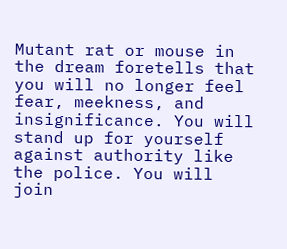Mutant rat or mouse in the dream foretells that you will no longer feel fear, meekness, and insignificance. You will stand up for yourself against authority like the police. You will join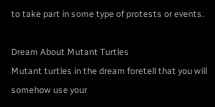to take part in some type of protests or events.

Dream About Mutant Turtles
Mutant turtles in the dream foretell that you will somehow use your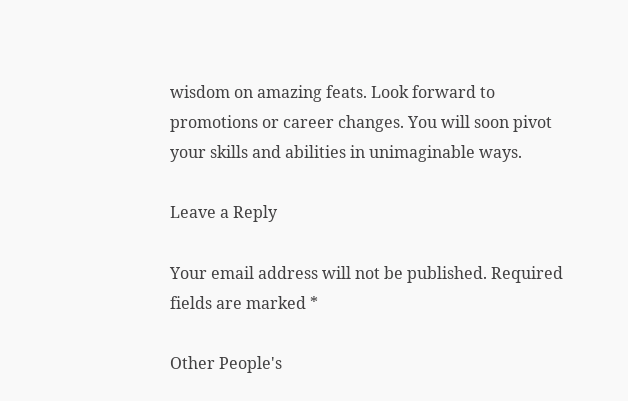wisdom on amazing feats. Look forward to promotions or career changes. You will soon pivot your skills and abilities in unimaginable ways.

Leave a Reply

Your email address will not be published. Required fields are marked *

Other People's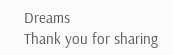Dreams
Thank you for sharing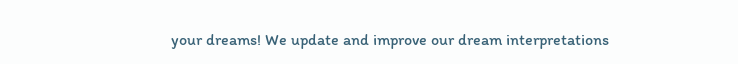your dreams! We update and improve our dream interpretations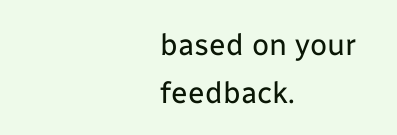based on your feedback.